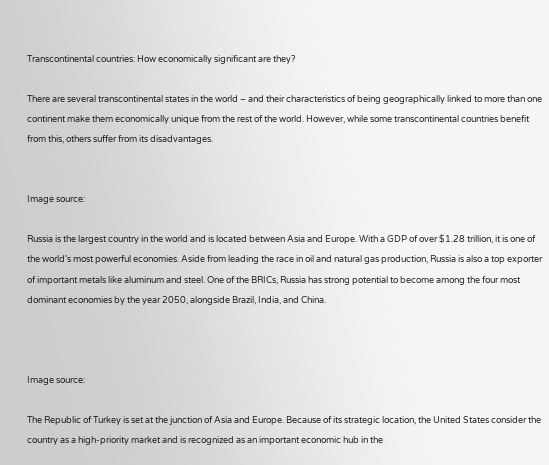Transcontinental countries: How economically significant are they?

There are several transcontinental states in the world – and their characteristics of being geographically linked to more than one continent make them economically unique from the rest of the world. However, while some transcontinental countries benefit from this, others suffer from its disadvantages.


Image source:

Russia is the largest country in the world and is located between Asia and Europe. With a GDP of over $1.28 trillion, it is one of the world’s most powerful economies. Aside from leading the race in oil and natural gas production, Russia is also a top exporter of important metals like aluminum and steel. One of the BRICs, Russia has strong potential to become among the four most dominant economies by the year 2050, alongside Brazil, India, and China.



Image source:

The Republic of Turkey is set at the junction of Asia and Europe. Because of its strategic location, the United States consider the country as a high-priority market and is recognized as an important economic hub in the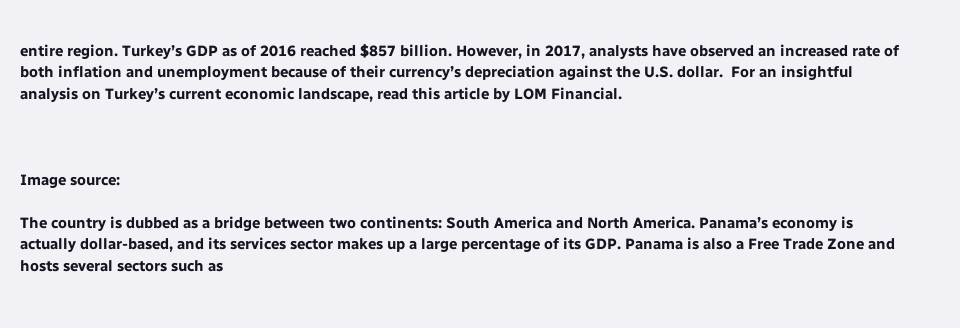entire region. Turkey’s GDP as of 2016 reached $857 billion. However, in 2017, analysts have observed an increased rate of both inflation and unemployment because of their currency’s depreciation against the U.S. dollar.  For an insightful analysis on Turkey’s current economic landscape, read this article by LOM Financial.



Image source:

The country is dubbed as a bridge between two continents: South America and North America. Panama’s economy is actually dollar-based, and its services sector makes up a large percentage of its GDP. Panama is also a Free Trade Zone and hosts several sectors such as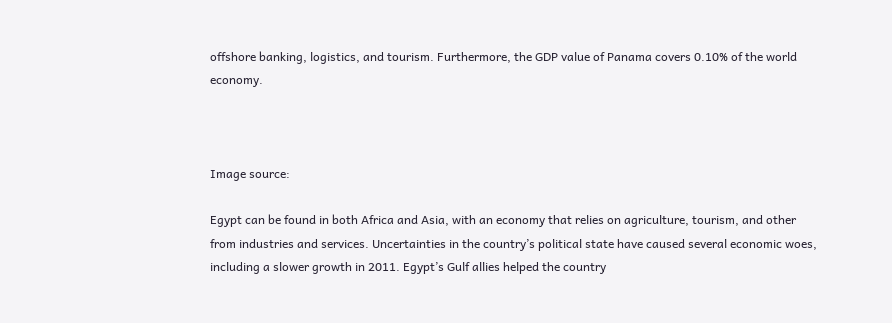offshore banking, logistics, and tourism. Furthermore, the GDP value of Panama covers 0.10% of the world economy.



Image source:

Egypt can be found in both Africa and Asia, with an economy that relies on agriculture, tourism, and other from industries and services. Uncertainties in the country’s political state have caused several economic woes, including a slower growth in 2011. Egypt’s Gulf allies helped the country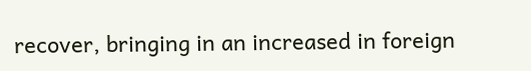recover, bringing in an increased in foreign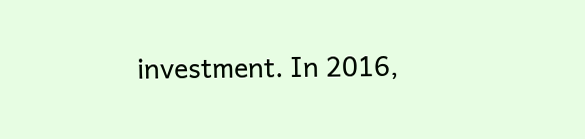investment. In 2016,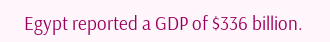Egypt reported a GDP of $336 billion.